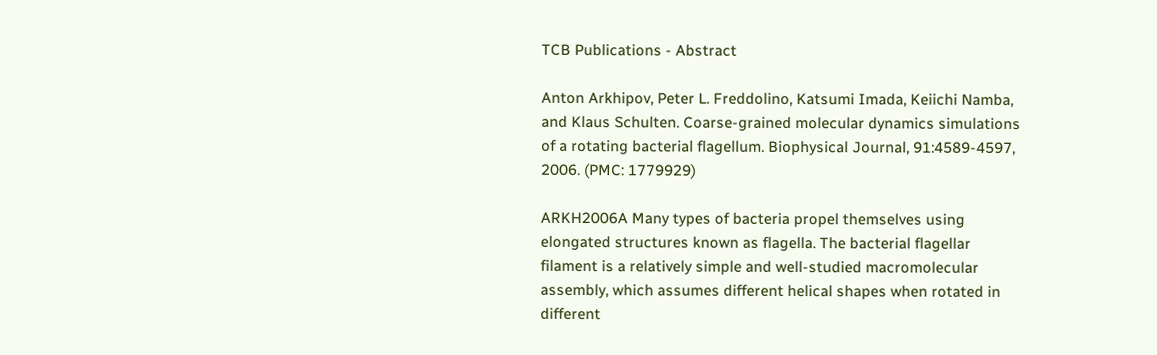TCB Publications - Abstract

Anton Arkhipov, Peter L. Freddolino, Katsumi Imada, Keiichi Namba, and Klaus Schulten. Coarse-grained molecular dynamics simulations of a rotating bacterial flagellum. Biophysical Journal, 91:4589-4597, 2006. (PMC: 1779929)

ARKH2006A Many types of bacteria propel themselves using elongated structures known as flagella. The bacterial flagellar filament is a relatively simple and well-studied macromolecular assembly, which assumes different helical shapes when rotated in different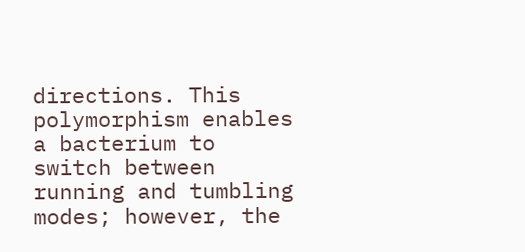directions. This polymorphism enables a bacterium to switch between running and tumbling modes; however, the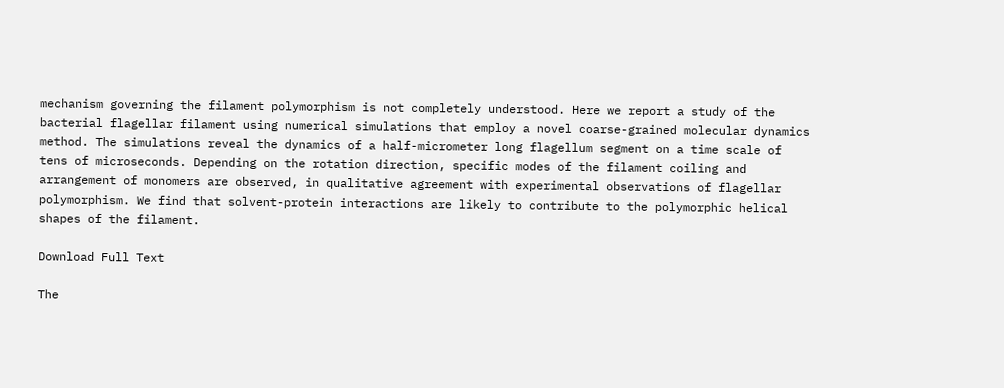mechanism governing the filament polymorphism is not completely understood. Here we report a study of the bacterial flagellar filament using numerical simulations that employ a novel coarse-grained molecular dynamics method. The simulations reveal the dynamics of a half-micrometer long flagellum segment on a time scale of tens of microseconds. Depending on the rotation direction, specific modes of the filament coiling and arrangement of monomers are observed, in qualitative agreement with experimental observations of flagellar polymorphism. We find that solvent-protein interactions are likely to contribute to the polymorphic helical shapes of the filament.

Download Full Text

The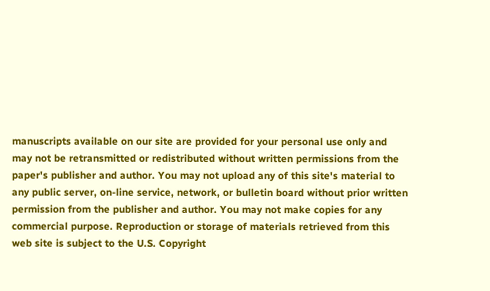manuscripts available on our site are provided for your personal use only and may not be retransmitted or redistributed without written permissions from the paper's publisher and author. You may not upload any of this site's material to any public server, on-line service, network, or bulletin board without prior written permission from the publisher and author. You may not make copies for any commercial purpose. Reproduction or storage of materials retrieved from this web site is subject to the U.S. Copyright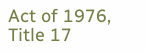Act of 1976, Title 17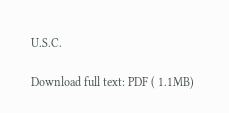U.S.C.

Download full text: PDF ( 1.1MB)